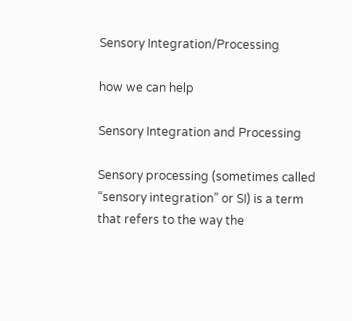Sensory Integration/Processing

how we can help

Sensory Integration and Processing

Sensory processing (sometimes called “sensory integration” or SI) is a term that refers to the way the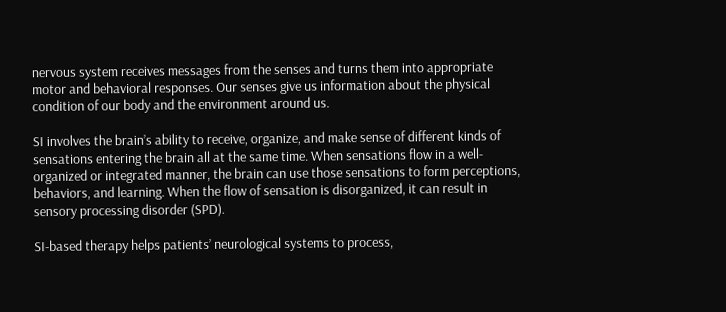nervous system receives messages from the senses and turns them into appropriate motor and behavioral responses. Our senses give us information about the physical condition of our body and the environment around us.

SI involves the brain’s ability to receive, organize, and make sense of different kinds of sensations entering the brain all at the same time. When sensations flow in a well-organized or integrated manner, the brain can use those sensations to form perceptions, behaviors, and learning. When the flow of sensation is disorganized, it can result in sensory processing disorder (SPD).

SI-based therapy helps patients’ neurological systems to process,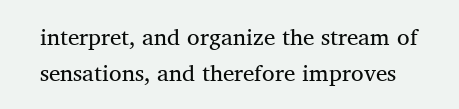interpret, and organize the stream of sensations, and therefore improves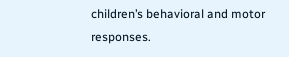children’s behavioral and motor responses.